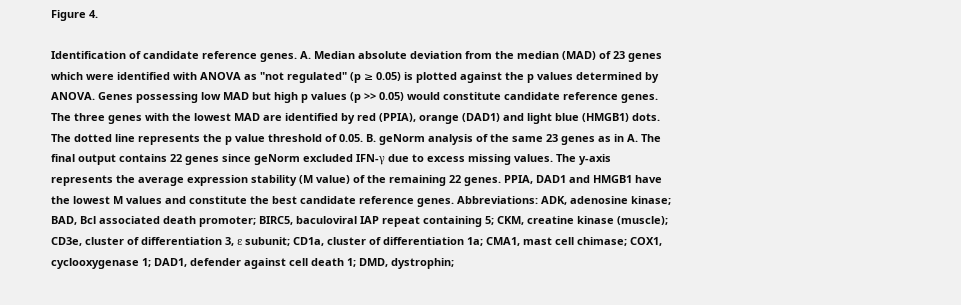Figure 4.

Identification of candidate reference genes. A. Median absolute deviation from the median (MAD) of 23 genes which were identified with ANOVA as "not regulated" (p ≥ 0.05) is plotted against the p values determined by ANOVA. Genes possessing low MAD but high p values (p >> 0.05) would constitute candidate reference genes. The three genes with the lowest MAD are identified by red (PPIA), orange (DAD1) and light blue (HMGB1) dots. The dotted line represents the p value threshold of 0.05. B. geNorm analysis of the same 23 genes as in A. The final output contains 22 genes since geNorm excluded IFN-γ due to excess missing values. The y-axis represents the average expression stability (M value) of the remaining 22 genes. PPIA, DAD1 and HMGB1 have the lowest M values and constitute the best candidate reference genes. Abbreviations: ADK, adenosine kinase; BAD, Bcl associated death promoter; BIRC5, baculoviral IAP repeat containing 5; CKM, creatine kinase (muscle); CD3e, cluster of differentiation 3, ε subunit; CD1a, cluster of differentiation 1a; CMA1, mast cell chimase; COX1, cyclooxygenase 1; DAD1, defender against cell death 1; DMD, dystrophin;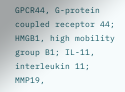GPCR44, G-protein coupled receptor 44; HMGB1, high mobility group B1; IL-11, interleukin 11; MMP19,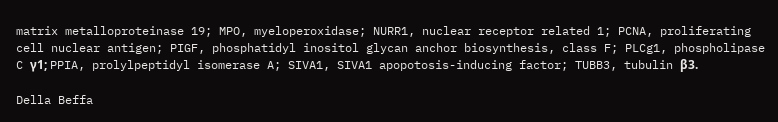matrix metalloproteinase 19; MPO, myeloperoxidase; NURR1, nuclear receptor related 1; PCNA, proliferating cell nuclear antigen; PIGF, phosphatidyl inositol glycan anchor biosynthesis, class F; PLCg1, phospholipase C γ1; PPIA, prolylpeptidyl isomerase A; SIVA1, SIVA1 apopotosis-inducing factor; TUBB3, tubulin β3.

Della Beffa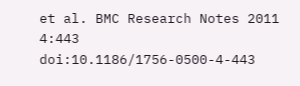et al. BMC Research Notes 2011 4:443   doi:10.1186/1756-0500-4-443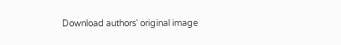Download authors' original image